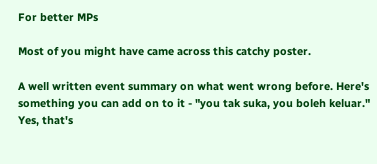For better MPs

Most of you might have came across this catchy poster.

A well written event summary on what went wrong before. Here's something you can add on to it - "you tak suka, you boleh keluar." Yes, that's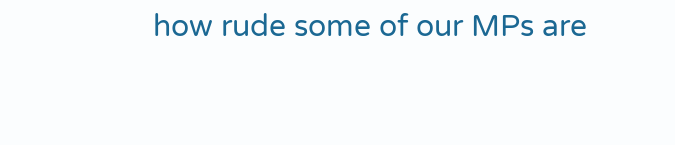how rude some of our MPs are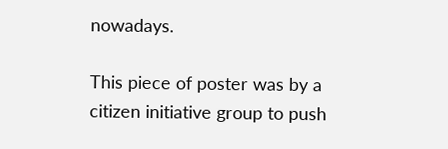nowadays.

This piece of poster was by a citizen initiative group to push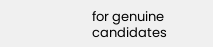for genuine candidates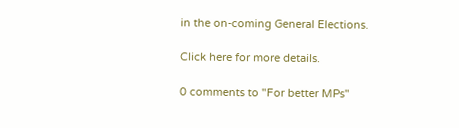in the on-coming General Elections.

Click here for more details.

0 comments to "For better MPs"